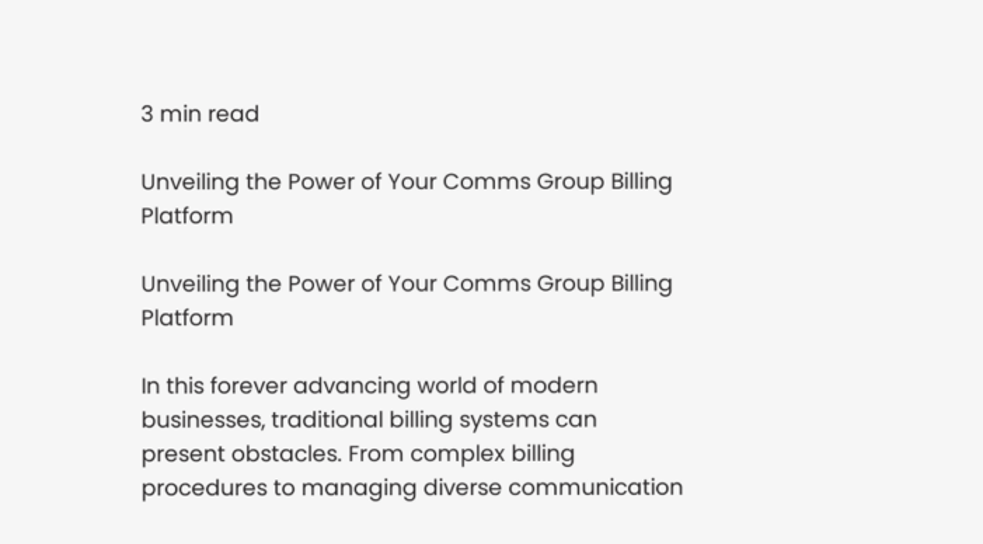3 min read

Unveiling the Power of Your Comms Group Billing Platform

Unveiling the Power of Your Comms Group Billing Platform

In this forever advancing world of modern businesses, traditional billing systems can present obstacles. From complex billing procedures to managing diverse communication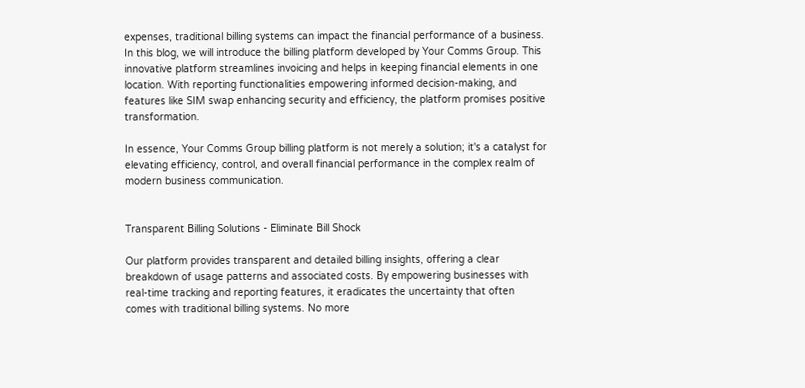expenses, traditional billing systems can impact the financial performance of a business. In this blog, we will introduce the billing platform developed by Your Comms Group. This innovative platform streamlines invoicing and helps in keeping financial elements in one location. With reporting functionalities empowering informed decision-making, and features like SIM swap enhancing security and efficiency, the platform promises positive transformation.

In essence, Your Comms Group billing platform is not merely a solution; it's a catalyst for elevating efficiency, control, and overall financial performance in the complex realm of modern business communication.


Transparent Billing Solutions - Eliminate Bill Shock

Our platform provides transparent and detailed billing insights, offering a clear breakdown of usage patterns and associated costs. By empowering businesses with real-time tracking and reporting features, it eradicates the uncertainty that often comes with traditional billing systems. No more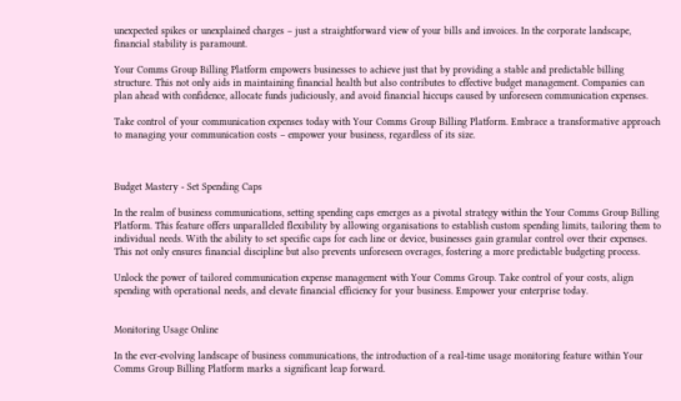unexpected spikes or unexplained charges – just a straightforward view of your bills and invoices. In the corporate landscape, financial stability is paramount.

Your Comms Group Billing Platform empowers businesses to achieve just that by providing a stable and predictable billing structure. This not only aids in maintaining financial health but also contributes to effective budget management. Companies can plan ahead with confidence, allocate funds judiciously, and avoid financial hiccups caused by unforeseen communication expenses.

Take control of your communication expenses today with Your Comms Group Billing Platform. Embrace a transformative approach to managing your communication costs – empower your business, regardless of its size.



Budget Mastery - Set Spending Caps

In the realm of business communications, setting spending caps emerges as a pivotal strategy within the Your Comms Group Billing Platform. This feature offers unparalleled flexibility by allowing organisations to establish custom spending limits, tailoring them to individual needs. With the ability to set specific caps for each line or device, businesses gain granular control over their expenses. This not only ensures financial discipline but also prevents unforeseen overages, fostering a more predictable budgeting process.

Unlock the power of tailored communication expense management with Your Comms Group. Take control of your costs, align spending with operational needs, and elevate financial efficiency for your business. Empower your enterprise today.


Monitoring Usage Online

In the ever-evolving landscape of business communications, the introduction of a real-time usage monitoring feature within Your Comms Group Billing Platform marks a significant leap forward.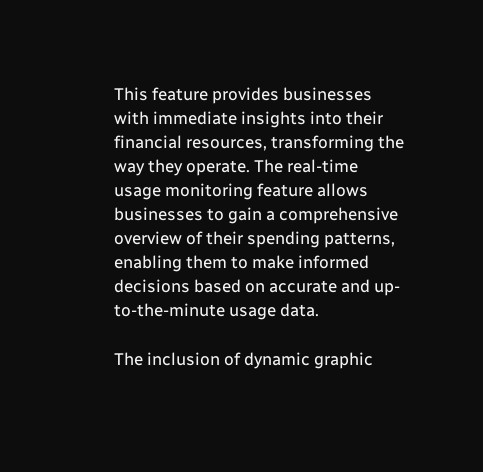This feature provides businesses with immediate insights into their financial resources, transforming the way they operate. The real-time usage monitoring feature allows businesses to gain a comprehensive overview of their spending patterns, enabling them to make informed decisions based on accurate and up-to-the-minute usage data.

The inclusion of dynamic graphic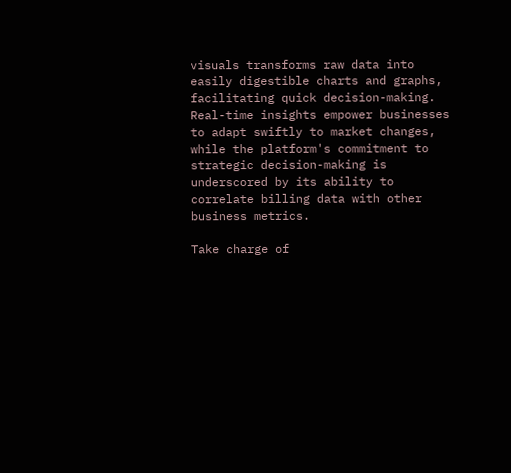visuals transforms raw data into easily digestible charts and graphs, facilitating quick decision-making. Real-time insights empower businesses to adapt swiftly to market changes, while the platform's commitment to strategic decision-making is underscored by its ability to correlate billing data with other business metrics.

Take charge of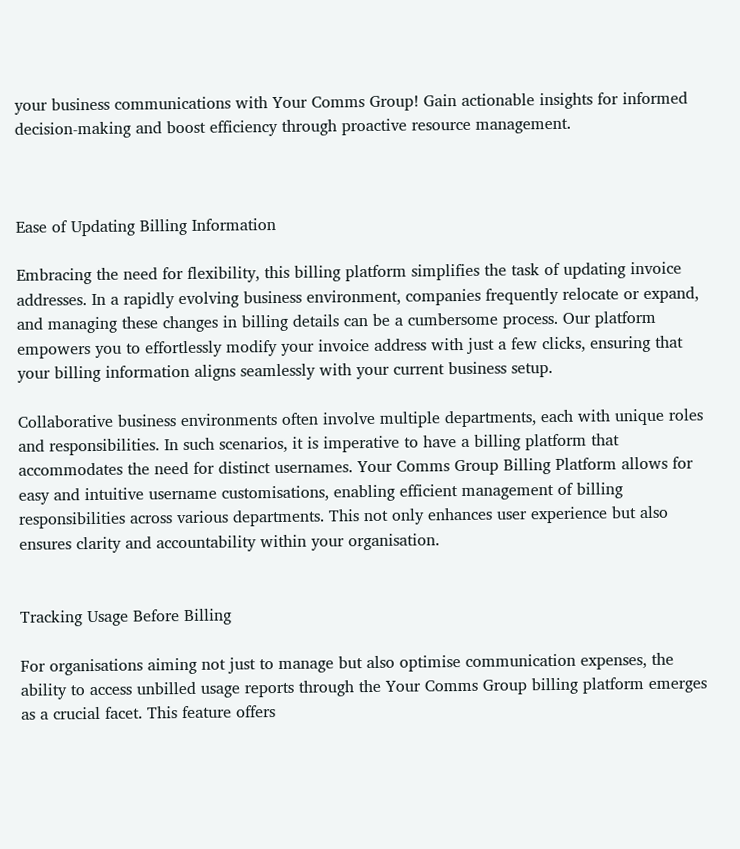your business communications with Your Comms Group! Gain actionable insights for informed decision-making and boost efficiency through proactive resource management.



Ease of Updating Billing Information

Embracing the need for flexibility, this billing platform simplifies the task of updating invoice addresses. In a rapidly evolving business environment, companies frequently relocate or expand, and managing these changes in billing details can be a cumbersome process. Our platform empowers you to effortlessly modify your invoice address with just a few clicks, ensuring that your billing information aligns seamlessly with your current business setup.

Collaborative business environments often involve multiple departments, each with unique roles and responsibilities. In such scenarios, it is imperative to have a billing platform that accommodates the need for distinct usernames. Your Comms Group Billing Platform allows for easy and intuitive username customisations, enabling efficient management of billing responsibilities across various departments. This not only enhances user experience but also ensures clarity and accountability within your organisation.


Tracking Usage Before Billing

For organisations aiming not just to manage but also optimise communication expenses, the ability to access unbilled usage reports through the Your Comms Group billing platform emerges as a crucial facet. This feature offers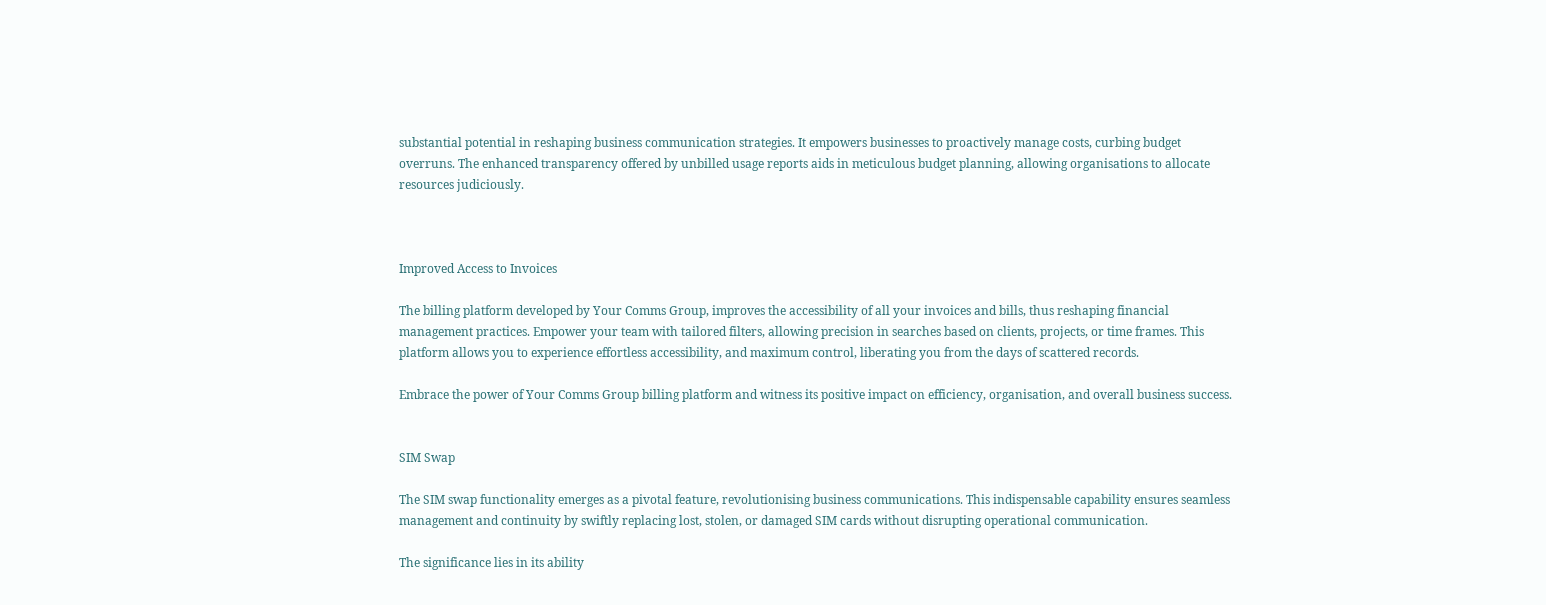substantial potential in reshaping business communication strategies. It empowers businesses to proactively manage costs, curbing budget overruns. The enhanced transparency offered by unbilled usage reports aids in meticulous budget planning, allowing organisations to allocate resources judiciously.



Improved Access to Invoices

The billing platform developed by Your Comms Group, improves the accessibility of all your invoices and bills, thus reshaping financial management practices. Empower your team with tailored filters, allowing precision in searches based on clients, projects, or time frames. This platform allows you to experience effortless accessibility, and maximum control, liberating you from the days of scattered records.

Embrace the power of Your Comms Group billing platform and witness its positive impact on efficiency, organisation, and overall business success.


SIM Swap

The SIM swap functionality emerges as a pivotal feature, revolutionising business communications. This indispensable capability ensures seamless management and continuity by swiftly replacing lost, stolen, or damaged SIM cards without disrupting operational communication.

The significance lies in its ability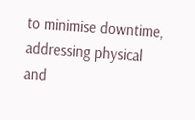to minimise downtime, addressing physical and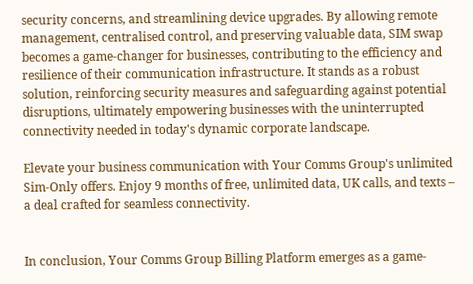security concerns, and streamlining device upgrades. By allowing remote management, centralised control, and preserving valuable data, SIM swap becomes a game-changer for businesses, contributing to the efficiency and resilience of their communication infrastructure. It stands as a robust solution, reinforcing security measures and safeguarding against potential disruptions, ultimately empowering businesses with the uninterrupted connectivity needed in today's dynamic corporate landscape.

Elevate your business communication with Your Comms Group's unlimited Sim-Only offers. Enjoy 9 months of free, unlimited data, UK calls, and texts – a deal crafted for seamless connectivity.


In conclusion, Your Comms Group Billing Platform emerges as a game-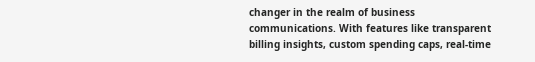changer in the realm of business communications. With features like transparent billing insights, custom spending caps, real-time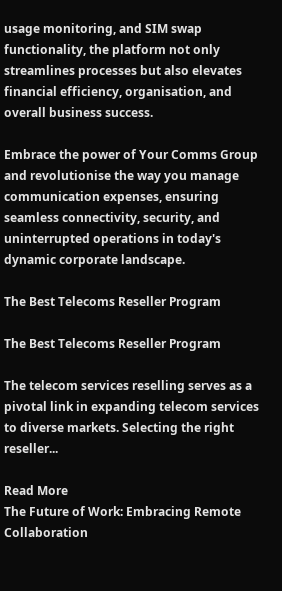usage monitoring, and SIM swap functionality, the platform not only streamlines processes but also elevates financial efficiency, organisation, and overall business success.

Embrace the power of Your Comms Group and revolutionise the way you manage communication expenses, ensuring seamless connectivity, security, and uninterrupted operations in today's dynamic corporate landscape.

The Best Telecoms Reseller Program

The Best Telecoms Reseller Program

The telecom services reselling serves as a pivotal link in expanding telecom services to diverse markets. Selecting the right reseller...

Read More
The Future of Work: Embracing Remote Collaboration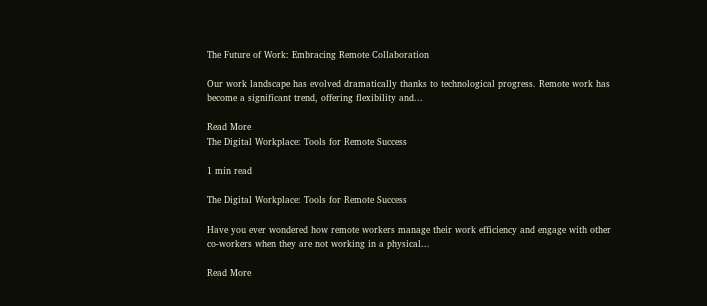The Future of Work: Embracing Remote Collaboration

Our work landscape has evolved dramatically thanks to technological progress. Remote work has become a significant trend, offering flexibility and...

Read More
The Digital Workplace: Tools for Remote Success

1 min read

The Digital Workplace: Tools for Remote Success

Have you ever wondered how remote workers manage their work efficiency and engage with other co-workers when they are not working in a physical...

Read More